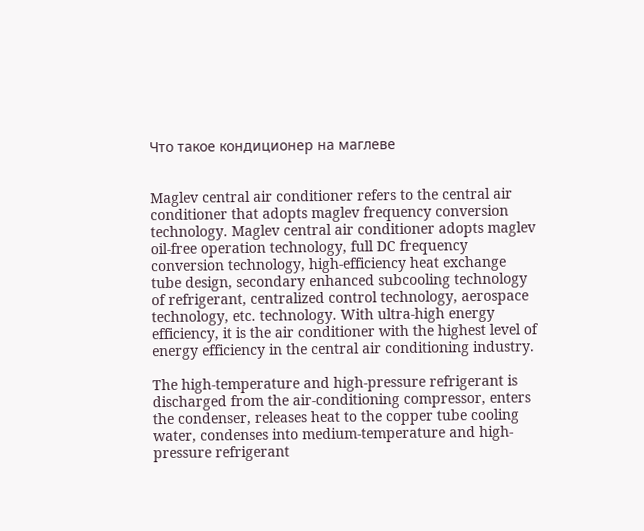Что такое кондиционер на маглеве


Maglev central air conditioner refers to the central air conditioner that adopts maglev frequency conversion technology. Maglev central air conditioner adopts maglev oil-free operation technology, full DC frequency conversion technology, high-efficiency heat exchange tube design, secondary enhanced subcooling technology of refrigerant, centralized control technology, aerospace technology, etc. technology. With ultra-high energy efficiency, it is the air conditioner with the highest level of energy efficiency in the central air conditioning industry.

The high-temperature and high-pressure refrigerant is discharged from the air-conditioning compressor, enters the condenser, releases heat to the copper tube cooling water, condenses into medium-temperature and high-pressure refrigerant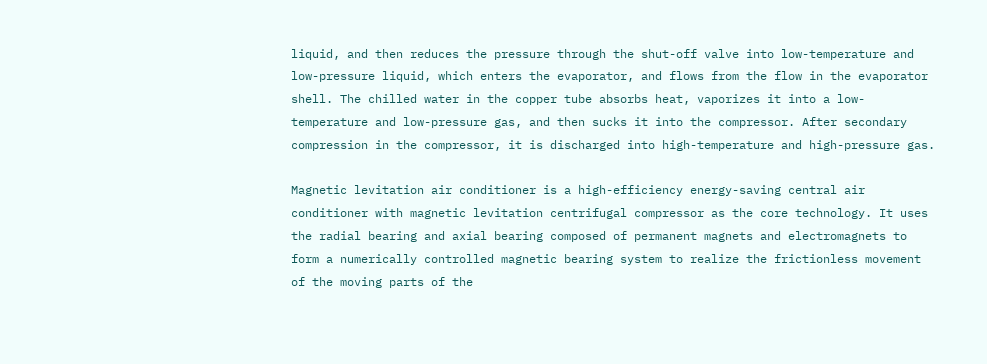liquid, and then reduces the pressure through the shut-off valve into low-temperature and low-pressure liquid, which enters the evaporator, and flows from the flow in the evaporator shell. The chilled water in the copper tube absorbs heat, vaporizes it into a low-temperature and low-pressure gas, and then sucks it into the compressor. After secondary compression in the compressor, it is discharged into high-temperature and high-pressure gas.

Magnetic levitation air conditioner is a high-efficiency energy-saving central air conditioner with magnetic levitation centrifugal compressor as the core technology. It uses the radial bearing and axial bearing composed of permanent magnets and electromagnets to form a numerically controlled magnetic bearing system to realize the frictionless movement of the moving parts of the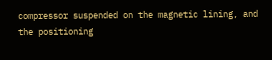compressor suspended on the magnetic lining, and the positioning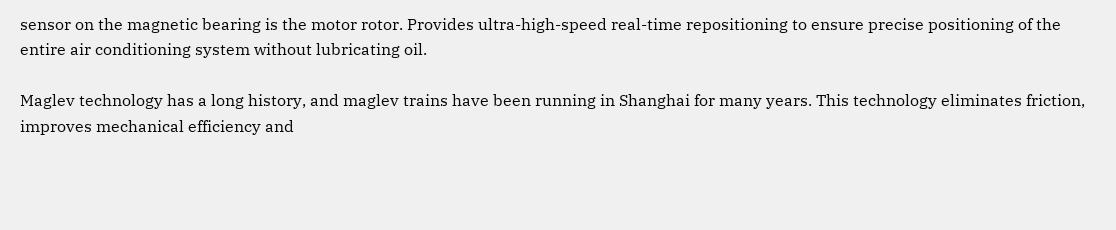sensor on the magnetic bearing is the motor rotor. Provides ultra-high-speed real-time repositioning to ensure precise positioning of the entire air conditioning system without lubricating oil.

Maglev technology has a long history, and maglev trains have been running in Shanghai for many years. This technology eliminates friction, improves mechanical efficiency and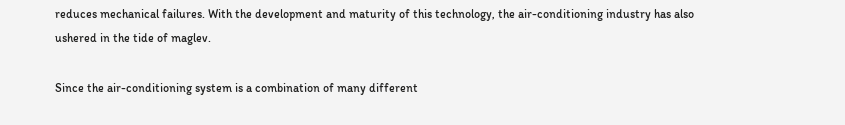reduces mechanical failures. With the development and maturity of this technology, the air-conditioning industry has also ushered in the tide of maglev.

Since the air-conditioning system is a combination of many different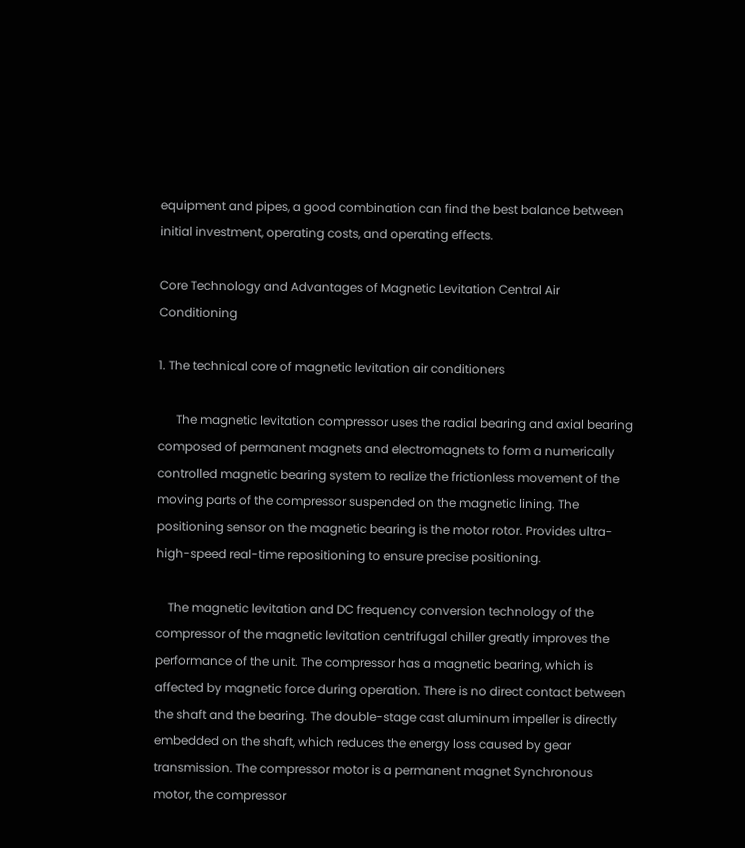equipment and pipes, a good combination can find the best balance between initial investment, operating costs, and operating effects.

Core Technology and Advantages of Magnetic Levitation Central Air Conditioning

1. The technical core of magnetic levitation air conditioners

      The magnetic levitation compressor uses the radial bearing and axial bearing composed of permanent magnets and electromagnets to form a numerically controlled magnetic bearing system to realize the frictionless movement of the moving parts of the compressor suspended on the magnetic lining. The positioning sensor on the magnetic bearing is the motor rotor. Provides ultra-high-speed real-time repositioning to ensure precise positioning.

    The magnetic levitation and DC frequency conversion technology of the compressor of the magnetic levitation centrifugal chiller greatly improves the performance of the unit. The compressor has a magnetic bearing, which is affected by magnetic force during operation. There is no direct contact between the shaft and the bearing. The double-stage cast aluminum impeller is directly embedded on the shaft, which reduces the energy loss caused by gear transmission. The compressor motor is a permanent magnet Synchronous motor, the compressor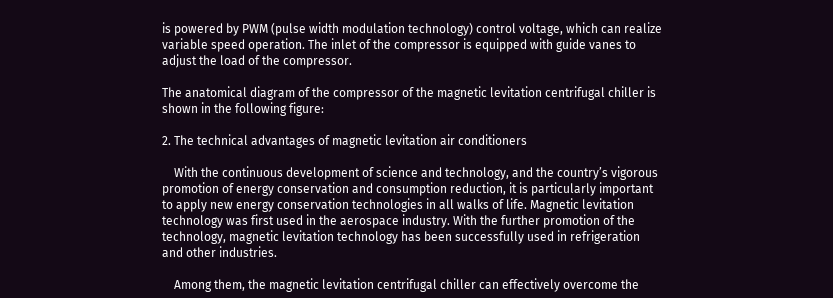is powered by PWM (pulse width modulation technology) control voltage, which can realize variable speed operation. The inlet of the compressor is equipped with guide vanes to adjust the load of the compressor.

The anatomical diagram of the compressor of the magnetic levitation centrifugal chiller is shown in the following figure:

2. The technical advantages of magnetic levitation air conditioners

    With the continuous development of science and technology, and the country’s vigorous promotion of energy conservation and consumption reduction, it is particularly important to apply new energy conservation technologies in all walks of life. Magnetic levitation technology was first used in the aerospace industry. With the further promotion of the technology, magnetic levitation technology has been successfully used in refrigeration and other industries.

    Among them, the magnetic levitation centrifugal chiller can effectively overcome the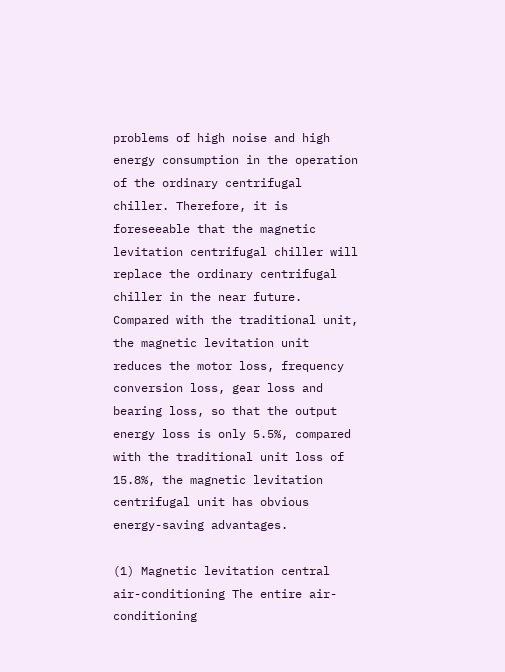problems of high noise and high energy consumption in the operation of the ordinary centrifugal chiller. Therefore, it is foreseeable that the magnetic levitation centrifugal chiller will replace the ordinary centrifugal chiller in the near future. Compared with the traditional unit, the magnetic levitation unit reduces the motor loss, frequency conversion loss, gear loss and bearing loss, so that the output energy loss is only 5.5%, compared with the traditional unit loss of 15.8%, the magnetic levitation centrifugal unit has obvious energy-saving advantages.

(1) Magnetic levitation central air-conditioning The entire air-conditioning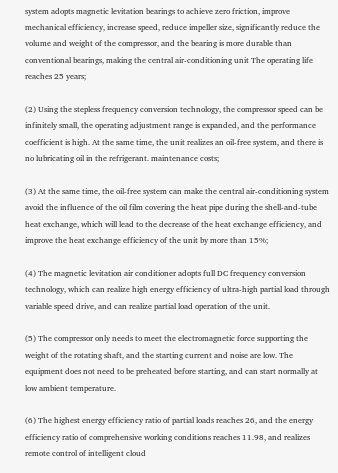system adopts magnetic levitation bearings to achieve zero friction, improve mechanical efficiency, increase speed, reduce impeller size, significantly reduce the volume and weight of the compressor, and the bearing is more durable than conventional bearings, making the central air-conditioning unit The operating life reaches 25 years;

(2) Using the stepless frequency conversion technology, the compressor speed can be infinitely small, the operating adjustment range is expanded, and the performance coefficient is high. At the same time, the unit realizes an oil-free system, and there is no lubricating oil in the refrigerant. maintenance costs;

(3) At the same time, the oil-free system can make the central air-conditioning system avoid the influence of the oil film covering the heat pipe during the shell-and-tube heat exchange, which will lead to the decrease of the heat exchange efficiency, and improve the heat exchange efficiency of the unit by more than 15%;

(4) The magnetic levitation air conditioner adopts full DC frequency conversion technology, which can realize high energy efficiency of ultra-high partial load through variable speed drive, and can realize partial load operation of the unit.

(5) The compressor only needs to meet the electromagnetic force supporting the weight of the rotating shaft, and the starting current and noise are low. The equipment does not need to be preheated before starting, and can start normally at low ambient temperature.

(6) The highest energy efficiency ratio of partial loads reaches 26, and the energy efficiency ratio of comprehensive working conditions reaches 11.98, and realizes remote control of intelligent cloud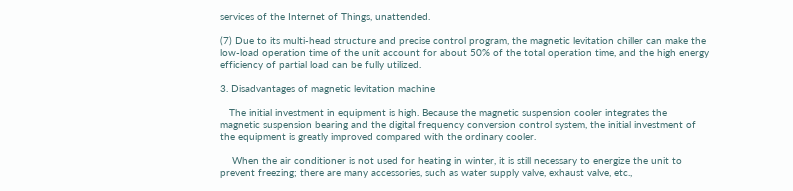services of the Internet of Things, unattended.

(7) Due to its multi-head structure and precise control program, the magnetic levitation chiller can make the low-load operation time of the unit account for about 50% of the total operation time, and the high energy efficiency of partial load can be fully utilized.

3. Disadvantages of magnetic levitation machine

   The initial investment in equipment is high. Because the magnetic suspension cooler integrates the magnetic suspension bearing and the digital frequency conversion control system, the initial investment of the equipment is greatly improved compared with the ordinary cooler.

    When the air conditioner is not used for heating in winter, it is still necessary to energize the unit to prevent freezing; there are many accessories, such as water supply valve, exhaust valve, etc.,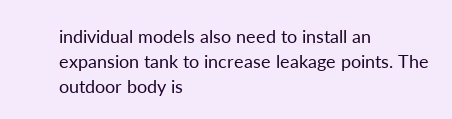individual models also need to install an expansion tank to increase leakage points. The outdoor body is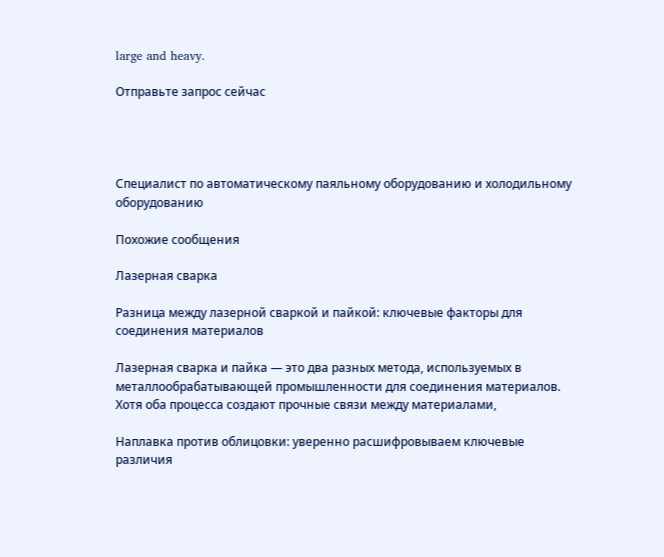large and heavy.

Отправьте запрос сейчас




Специалист по автоматическому паяльному оборудованию и холодильному оборудованию

Похожие сообщения

Лазерная сварка

Разница между лазерной сваркой и пайкой: ключевые факторы для соединения материалов

Лазерная сварка и пайка — это два разных метода, используемых в металлообрабатывающей промышленности для соединения материалов. Хотя оба процесса создают прочные связи между материалами,

Наплавка против облицовки: уверенно расшифровываем ключевые различия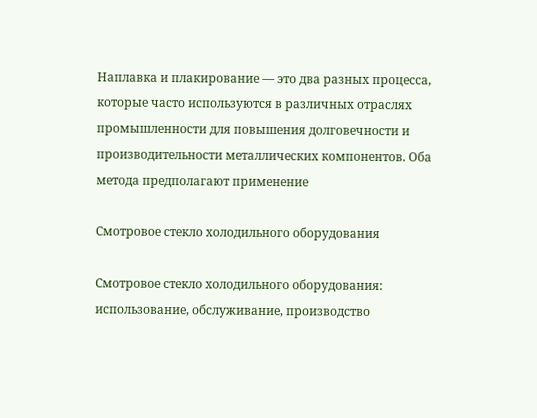Наплавка и плакирование — это два разных процесса, которые часто используются в различных отраслях промышленности для повышения долговечности и производительности металлических компонентов. Оба метода предполагают применение

Смотровое стекло холодильного оборудования

Смотровое стекло холодильного оборудования: использование, обслуживание, производство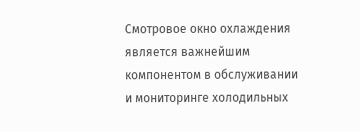Смотровое окно охлаждения является важнейшим компонентом в обслуживании и мониторинге холодильных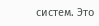систем. Это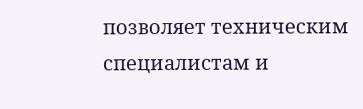позволяет техническим специалистам и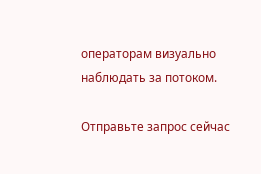операторам визуально наблюдать за потоком.

Отправьте запрос сейчас